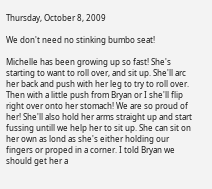Thursday, October 8, 2009

We don't need no stinking bumbo seat!

Michelle has been growing up so fast! She's starting to want to roll over, and sit up. She'll arc her back and push with her leg to try to roll over. Then with a little push from Bryan or I she'll flip right over onto her stomach! We are so proud of her! She'll also hold her arms straight up and start fussing untill we help her to sit up. She can sit on her own as lond as she's either holding our fingers or proped in a corner. I told Bryan we should get her a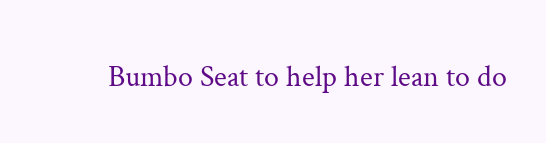Bumbo Seat to help her lean to do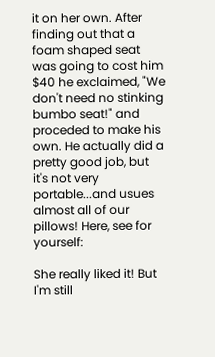it on her own. After finding out that a foam shaped seat was going to cost him $40 he exclaimed, "We don't need no stinking bumbo seat!" and proceded to make his own. He actually did a pretty good job, but it's not very portable...and usues almost all of our pillows! Here, see for yourself:

She really liked it! But I'm still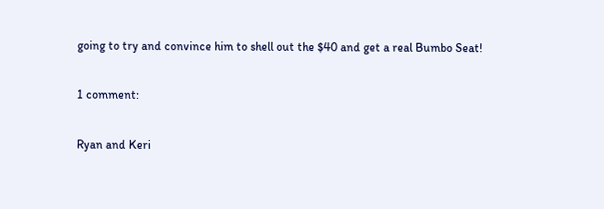going to try and convince him to shell out the $40 and get a real Bumbo Seat!

1 comment:

Ryan and Keri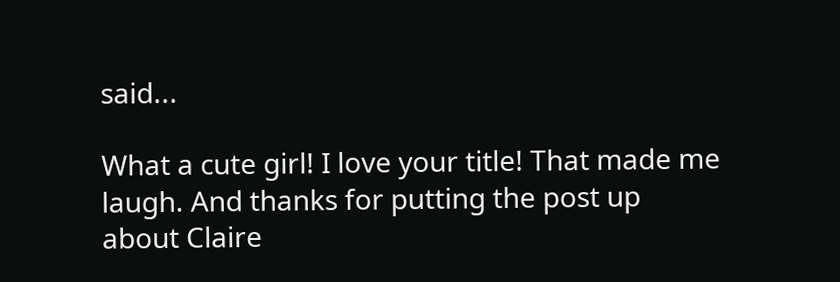said...

What a cute girl! I love your title! That made me laugh. And thanks for putting the post up about Claire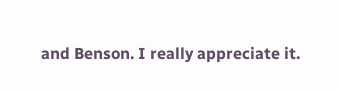and Benson. I really appreciate it.